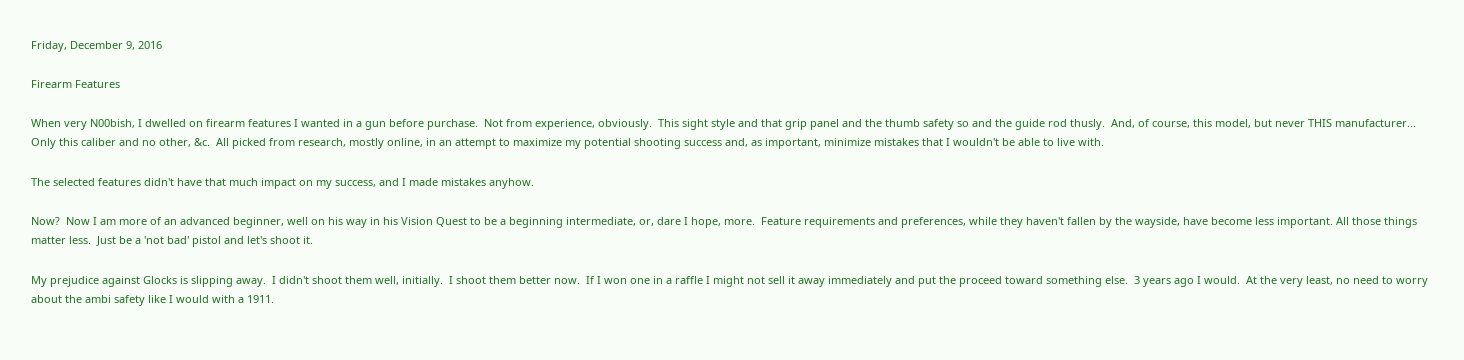Friday, December 9, 2016

Firearm Features

When very N00bish, I dwelled on firearm features I wanted in a gun before purchase.  Not from experience, obviously.  This sight style and that grip panel and the thumb safety so and the guide rod thusly.  And, of course, this model, but never THIS manufacturer... Only this caliber and no other, &c.  All picked from research, mostly online, in an attempt to maximize my potential shooting success and, as important, minimize mistakes that I wouldn't be able to live with.

The selected features didn't have that much impact on my success, and I made mistakes anyhow.

Now?  Now I am more of an advanced beginner, well on his way in his Vision Quest to be a beginning intermediate, or, dare I hope, more.  Feature requirements and preferences, while they haven't fallen by the wayside, have become less important. All those things matter less.  Just be a 'not bad' pistol and let's shoot it.

My prejudice against Glocks is slipping away.  I didn't shoot them well, initially.  I shoot them better now.  If I won one in a raffle I might not sell it away immediately and put the proceed toward something else.  3 years ago I would.  At the very least, no need to worry about the ambi safety like I would with a 1911.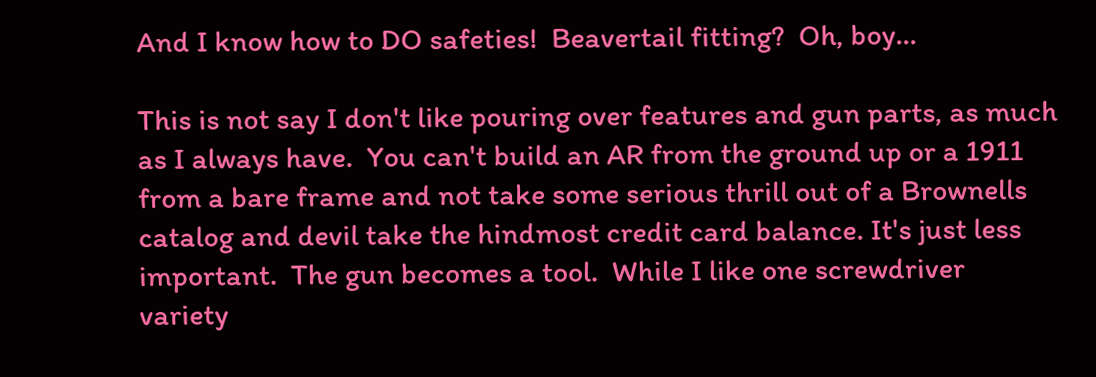And I know how to DO safeties!  Beavertail fitting?  Oh, boy...

This is not say I don't like pouring over features and gun parts, as much as I always have.  You can't build an AR from the ground up or a 1911 from a bare frame and not take some serious thrill out of a Brownells catalog and devil take the hindmost credit card balance. It's just less important.  The gun becomes a tool.  While I like one screwdriver variety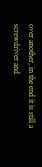over another, in the end it is still a screwdriver and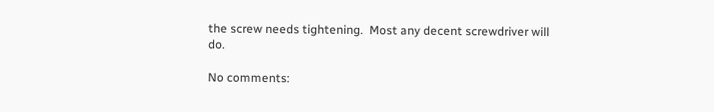the screw needs tightening.  Most any decent screwdriver will do.

No comments: